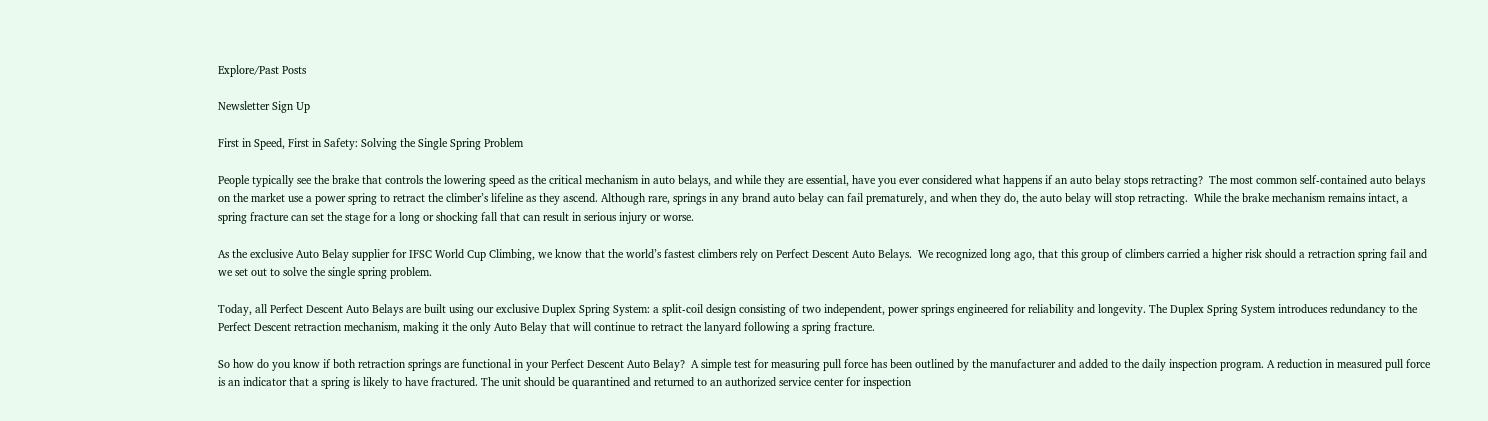Explore/Past Posts

Newsletter Sign Up

First in Speed, First in Safety: Solving the Single Spring Problem

People typically see the brake that controls the lowering speed as the critical mechanism in auto belays, and while they are essential, have you ever considered what happens if an auto belay stops retracting?  The most common self-contained auto belays on the market use a power spring to retract the climber’s lifeline as they ascend. Although rare, springs in any brand auto belay can fail prematurely, and when they do, the auto belay will stop retracting.  While the brake mechanism remains intact, a spring fracture can set the stage for a long or shocking fall that can result in serious injury or worse.

As the exclusive Auto Belay supplier for IFSC World Cup Climbing, we know that the world’s fastest climbers rely on Perfect Descent Auto Belays.  We recognized long ago, that this group of climbers carried a higher risk should a retraction spring fail and we set out to solve the single spring problem.

Today, all Perfect Descent Auto Belays are built using our exclusive Duplex Spring System: a split-coil design consisting of two independent, power springs engineered for reliability and longevity. The Duplex Spring System introduces redundancy to the Perfect Descent retraction mechanism, making it the only Auto Belay that will continue to retract the lanyard following a spring fracture.

So how do you know if both retraction springs are functional in your Perfect Descent Auto Belay?  A simple test for measuring pull force has been outlined by the manufacturer and added to the daily inspection program. A reduction in measured pull force is an indicator that a spring is likely to have fractured. The unit should be quarantined and returned to an authorized service center for inspection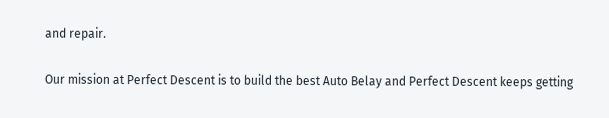and repair.

Our mission at Perfect Descent is to build the best Auto Belay and Perfect Descent keeps getting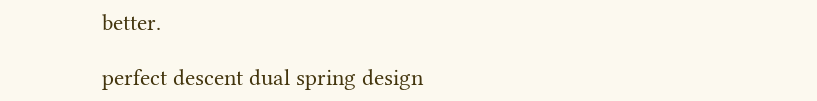better.

perfect descent dual spring design